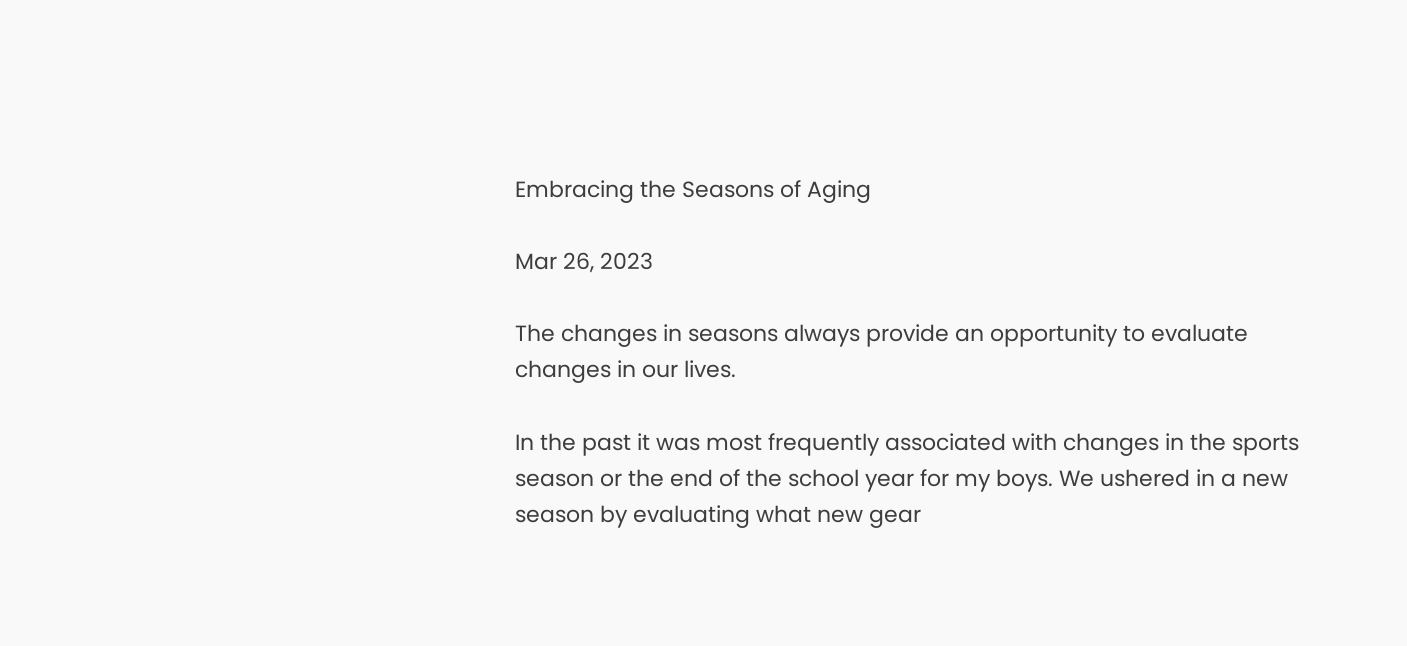Embracing the Seasons of Aging

Mar 26, 2023

The changes in seasons always provide an opportunity to evaluate changes in our lives.

In the past it was most frequently associated with changes in the sports season or the end of the school year for my boys. We ushered in a new season by evaluating what new gear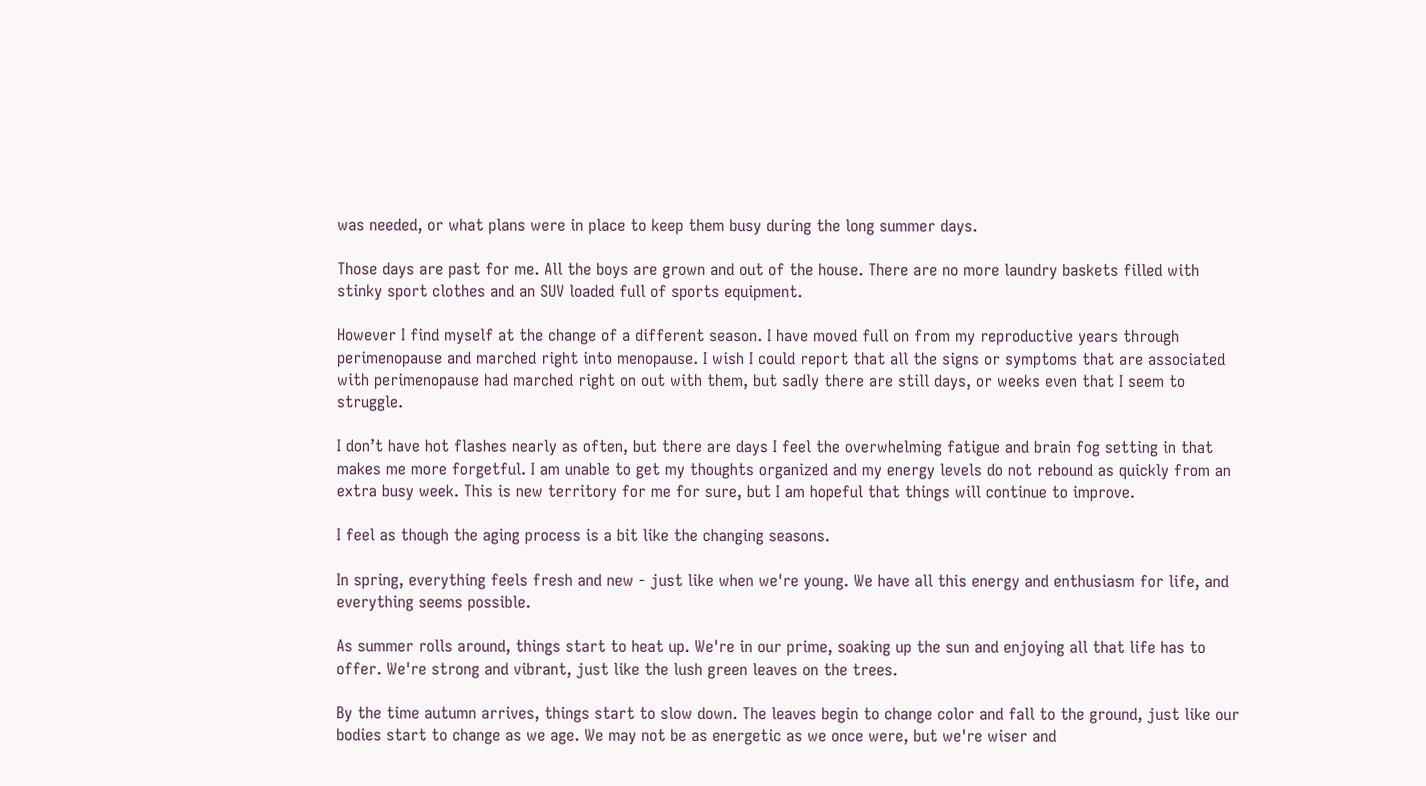was needed, or what plans were in place to keep them busy during the long summer days.

Those days are past for me. All the boys are grown and out of the house. There are no more laundry baskets filled with stinky sport clothes and an SUV loaded full of sports equipment.

However I find myself at the change of a different season. I have moved full on from my reproductive years through perimenopause and marched right into menopause. I wish I could report that all the signs or symptoms that are associated with perimenopause had marched right on out with them, but sadly there are still days, or weeks even that I seem to struggle.

I don’t have hot flashes nearly as often, but there are days I feel the overwhelming fatigue and brain fog setting in that makes me more forgetful. I am unable to get my thoughts organized and my energy levels do not rebound as quickly from an extra busy week. This is new territory for me for sure, but I am hopeful that things will continue to improve.

I feel as though the aging process is a bit like the changing seasons.

In spring, everything feels fresh and new - just like when we're young. We have all this energy and enthusiasm for life, and everything seems possible.

As summer rolls around, things start to heat up. We're in our prime, soaking up the sun and enjoying all that life has to offer. We're strong and vibrant, just like the lush green leaves on the trees.

By the time autumn arrives, things start to slow down. The leaves begin to change color and fall to the ground, just like our bodies start to change as we age. We may not be as energetic as we once were, but we're wiser and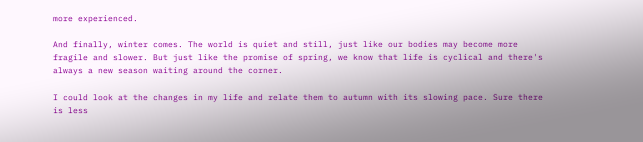more experienced.

And finally, winter comes. The world is quiet and still, just like our bodies may become more fragile and slower. But just like the promise of spring, we know that life is cyclical and there's always a new season waiting around the corner.

I could look at the changes in my life and relate them to autumn with its slowing pace. Sure there is less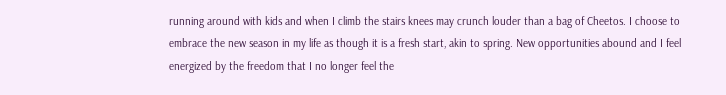running around with kids and when I climb the stairs knees may crunch louder than a bag of Cheetos. I choose to embrace the new season in my life as though it is a fresh start, akin to spring. New opportunities abound and I feel energized by the freedom that I no longer feel the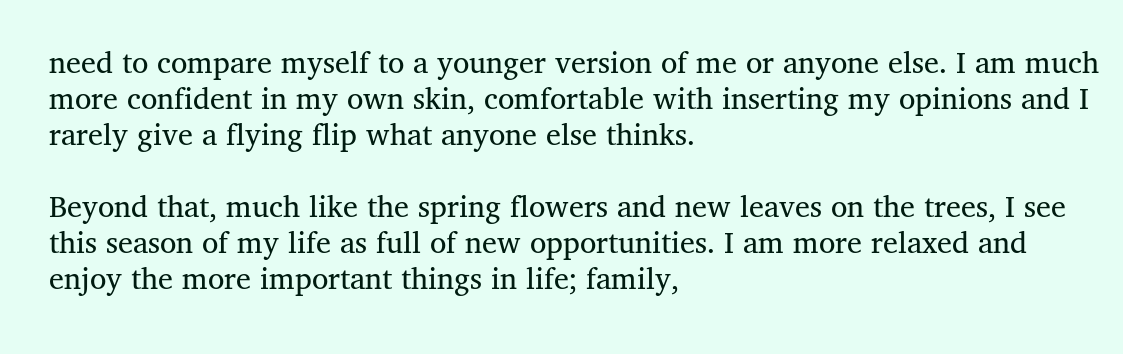need to compare myself to a younger version of me or anyone else. I am much more confident in my own skin, comfortable with inserting my opinions and I rarely give a flying flip what anyone else thinks.

Beyond that, much like the spring flowers and new leaves on the trees, I see this season of my life as full of new opportunities. I am more relaxed and enjoy the more important things in life; family,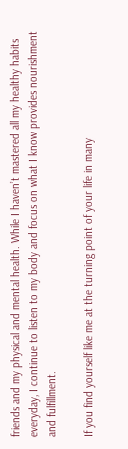friends and my physical and mental health. While I haven’t mastered all my healthy habits everyday, I continue to listen to my body and focus on what I know provides nourishment and fulfillment.

If you find yourself like me at the turning point of your life in many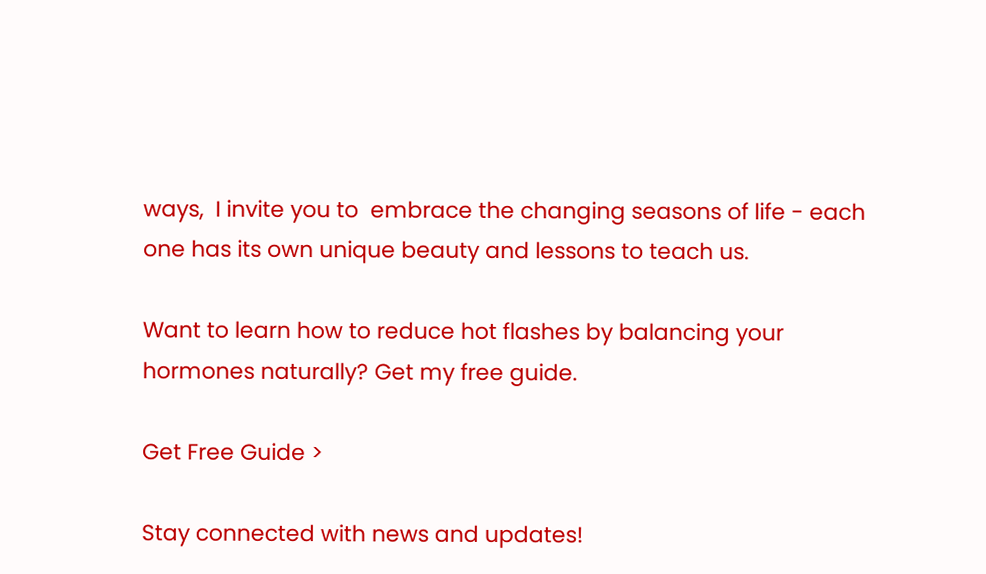ways,  I invite you to  embrace the changing seasons of life - each one has its own unique beauty and lessons to teach us.

Want to learn how to reduce hot flashes by balancing your hormones naturally? Get my free guide.

Get Free Guide >

Stay connected with news and updates!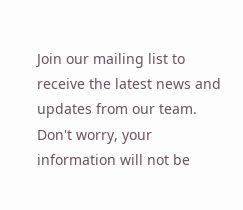Join our mailing list to receive the latest news and updates from our team.
Don't worry, your information will not be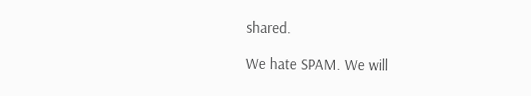shared.

We hate SPAM. We will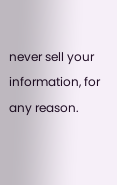never sell your information, for any reason.